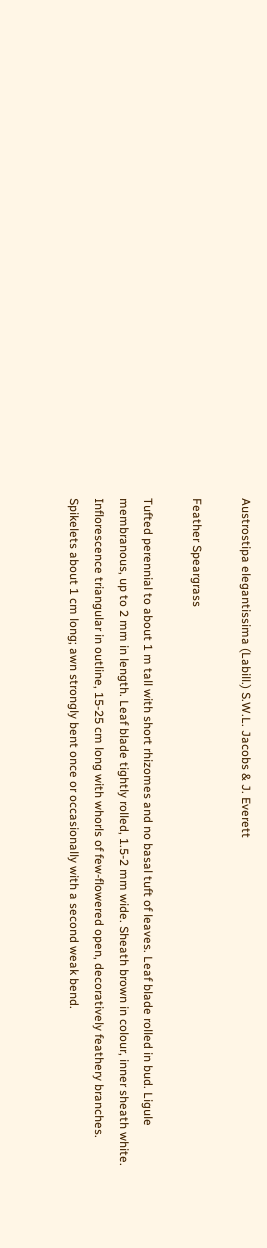Austrostipa elegantissima (Labill.) S.W.L. Jacobs & J. Everett

Feather Speargrass

Tufted perennial to about 1 m tall with short rhizomes and no basal tuft of leaves. Leaf blade rolled in bud. Ligule membranous, up to 2 mm in length. Leaf blade tightly rolled, 1.5-2 mm wide. Sheath brown in colour, inner sheath white. Inflorescence triangular in outline, 15-25 cm long with whorls of few-flowered open, decoratively feathery branches. Spikelets about 1 cm long; awn strongly bent once or occasionally with a second weak bend.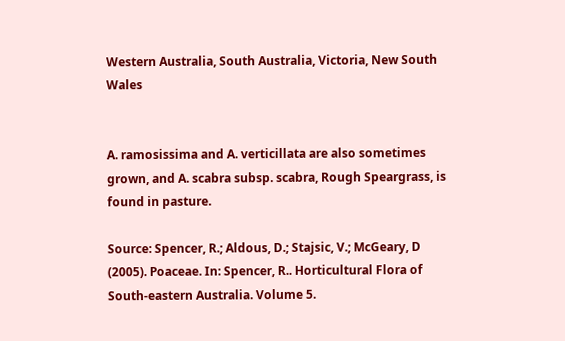Western Australia, South Australia, Victoria, New South Wales


A. ramosissima and A. verticillata are also sometimes grown, and A. scabra subsp. scabra, Rough Speargrass, is found in pasture.

Source: Spencer, R.; Aldous, D.; Stajsic, V.; McGeary, D (2005). Poaceae. In: Spencer, R.. Horticultural Flora of South-eastern Australia. Volume 5.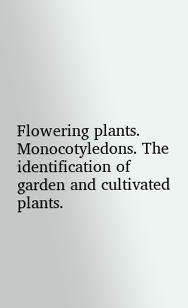Flowering plants. Monocotyledons. The identification of garden and cultivated plants.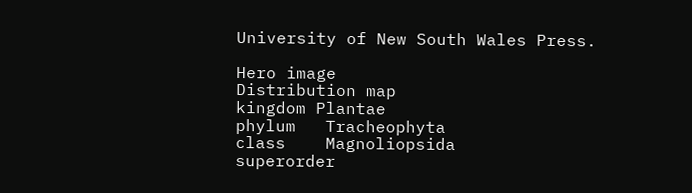University of New South Wales Press.

Hero image
Distribution map
kingdom Plantae
phylum   Tracheophyta
class    Magnoliopsida
superorder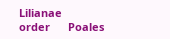Lilianae
order      Poales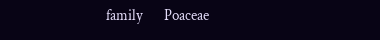family       Poaceae